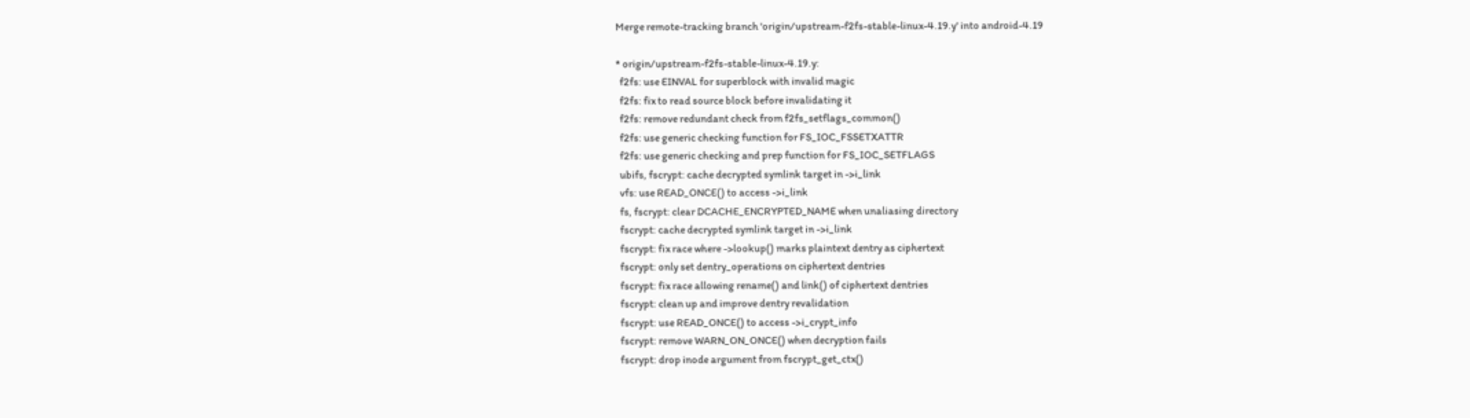Merge remote-tracking branch 'origin/upstream-f2fs-stable-linux-4.19.y' into android-4.19

* origin/upstream-f2fs-stable-linux-4.19.y:
  f2fs: use EINVAL for superblock with invalid magic
  f2fs: fix to read source block before invalidating it
  f2fs: remove redundant check from f2fs_setflags_common()
  f2fs: use generic checking function for FS_IOC_FSSETXATTR
  f2fs: use generic checking and prep function for FS_IOC_SETFLAGS
  ubifs, fscrypt: cache decrypted symlink target in ->i_link
  vfs: use READ_ONCE() to access ->i_link
  fs, fscrypt: clear DCACHE_ENCRYPTED_NAME when unaliasing directory
  fscrypt: cache decrypted symlink target in ->i_link
  fscrypt: fix race where ->lookup() marks plaintext dentry as ciphertext
  fscrypt: only set dentry_operations on ciphertext dentries
  fscrypt: fix race allowing rename() and link() of ciphertext dentries
  fscrypt: clean up and improve dentry revalidation
  fscrypt: use READ_ONCE() to access ->i_crypt_info
  fscrypt: remove WARN_ON_ONCE() when decryption fails
  fscrypt: drop inode argument from fscrypt_get_ctx()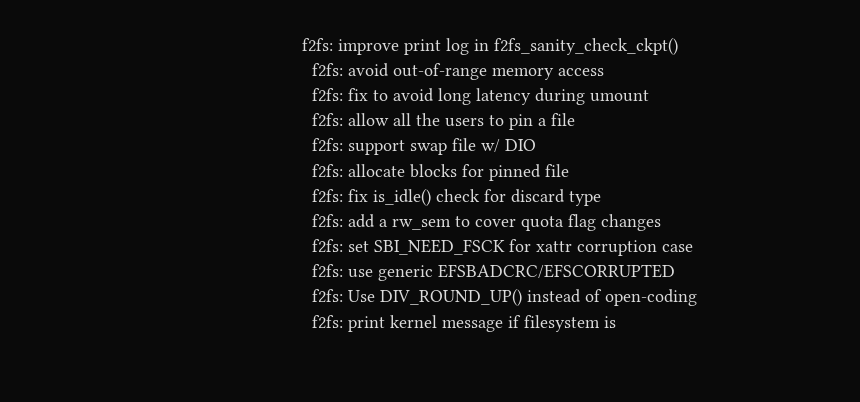f2fs: improve print log in f2fs_sanity_check_ckpt()
  f2fs: avoid out-of-range memory access
  f2fs: fix to avoid long latency during umount
  f2fs: allow all the users to pin a file
  f2fs: support swap file w/ DIO
  f2fs: allocate blocks for pinned file
  f2fs: fix is_idle() check for discard type
  f2fs: add a rw_sem to cover quota flag changes
  f2fs: set SBI_NEED_FSCK for xattr corruption case
  f2fs: use generic EFSBADCRC/EFSCORRUPTED
  f2fs: Use DIV_ROUND_UP() instead of open-coding
  f2fs: print kernel message if filesystem is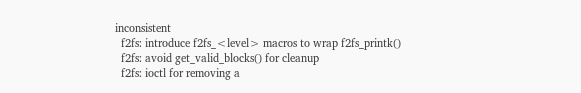inconsistent
  f2fs: introduce f2fs_<level> macros to wrap f2fs_printk()
  f2fs: avoid get_valid_blocks() for cleanup
  f2fs: ioctl for removing a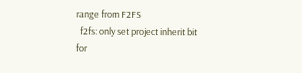range from F2FS
  f2fs: only set project inherit bit for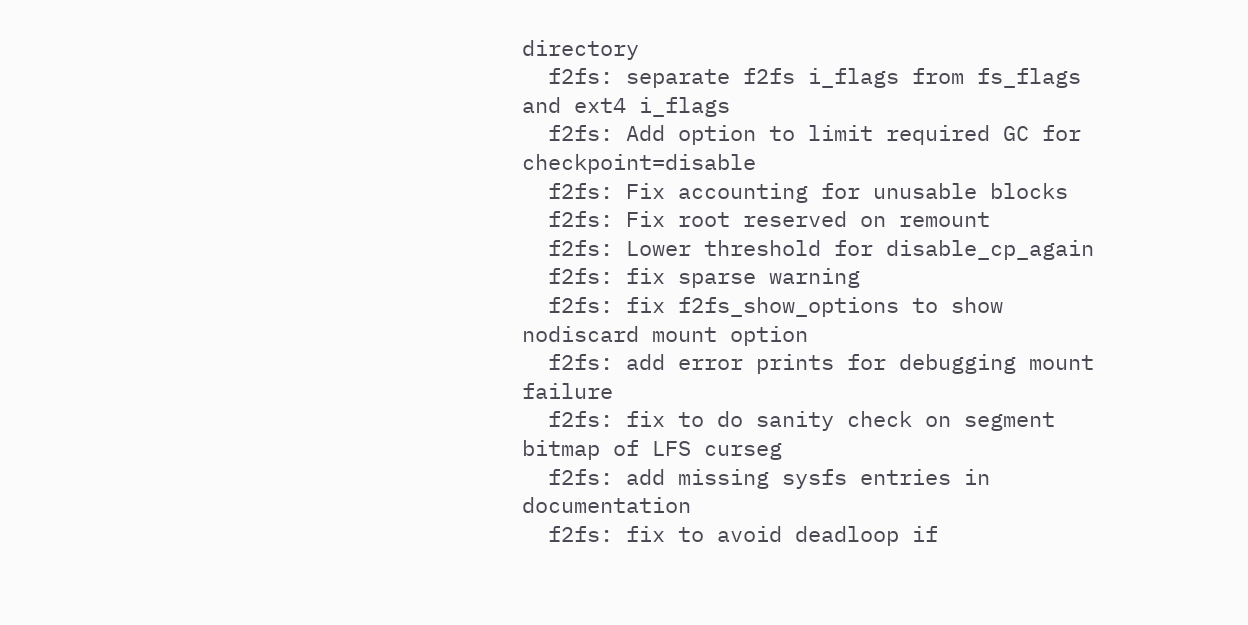directory
  f2fs: separate f2fs i_flags from fs_flags and ext4 i_flags
  f2fs: Add option to limit required GC for checkpoint=disable
  f2fs: Fix accounting for unusable blocks
  f2fs: Fix root reserved on remount
  f2fs: Lower threshold for disable_cp_again
  f2fs: fix sparse warning
  f2fs: fix f2fs_show_options to show nodiscard mount option
  f2fs: add error prints for debugging mount failure
  f2fs: fix to do sanity check on segment bitmap of LFS curseg
  f2fs: add missing sysfs entries in documentation
  f2fs: fix to avoid deadloop if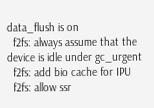data_flush is on
  f2fs: always assume that the device is idle under gc_urgent
  f2fs: add bio cache for IPU
  f2fs: allow ssr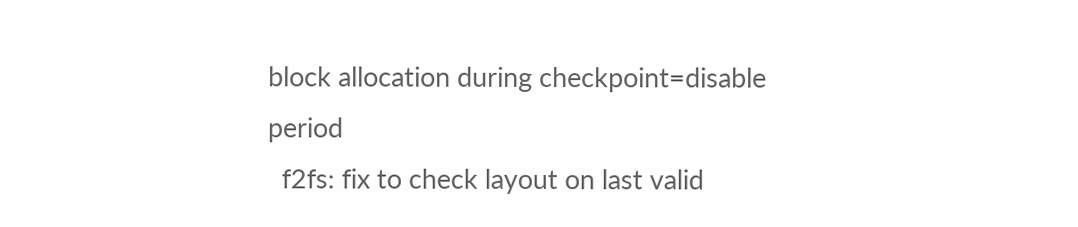block allocation during checkpoint=disable period
  f2fs: fix to check layout on last valid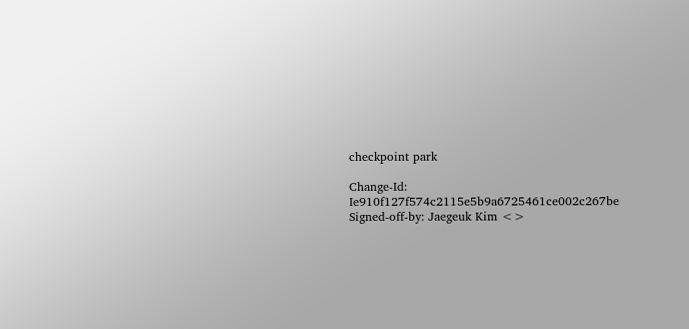checkpoint park

Change-Id: Ie910f127f574c2115e5b9a6725461ce002c267be
Signed-off-by: Jaegeuk Kim <>